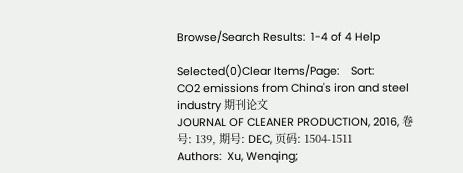Browse/Search Results:  1-4 of 4 Help

Selected(0)Clear Items/Page:    Sort:
CO2 emissions from China's iron and steel industry 期刊论文
JOURNAL OF CLEANER PRODUCTION, 2016, 卷号: 139, 期号: DEC, 页码: 1504-1511
Authors:  Xu, Wenqing;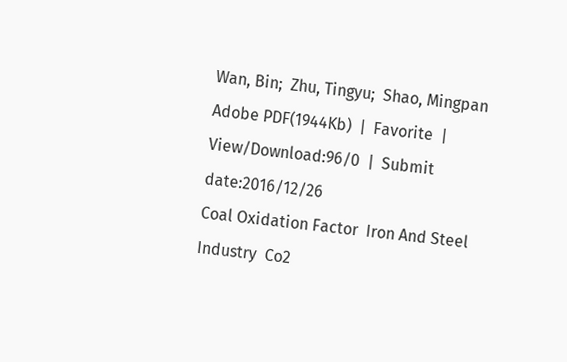Wan, Bin;  Zhu, Tingyu;  Shao, Mingpan
Adobe PDF(1944Kb)  |  Favorite  |  View/Download:96/0  |  Submit date:2016/12/26
Coal Oxidation Factor  Iron And Steel Industry  Co2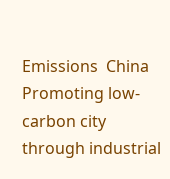Emissions  China
Promoting low-carbon city through industrial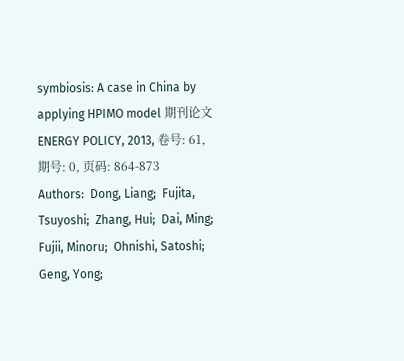symbiosis: A case in China by applying HPIMO model 期刊论文
ENERGY POLICY, 2013, 卷号: 61, 期号: 0, 页码: 864-873
Authors:  Dong, Liang;  Fujita, Tsuyoshi;  Zhang, Hui;  Dai, Ming;  Fujii, Minoru;  Ohnishi, Satoshi;  Geng, Yong;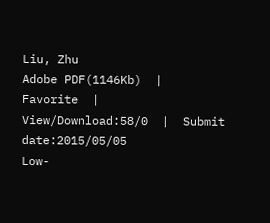Liu, Zhu
Adobe PDF(1146Kb)  |  Favorite  |  View/Download:58/0  |  Submit date:2015/05/05
Low-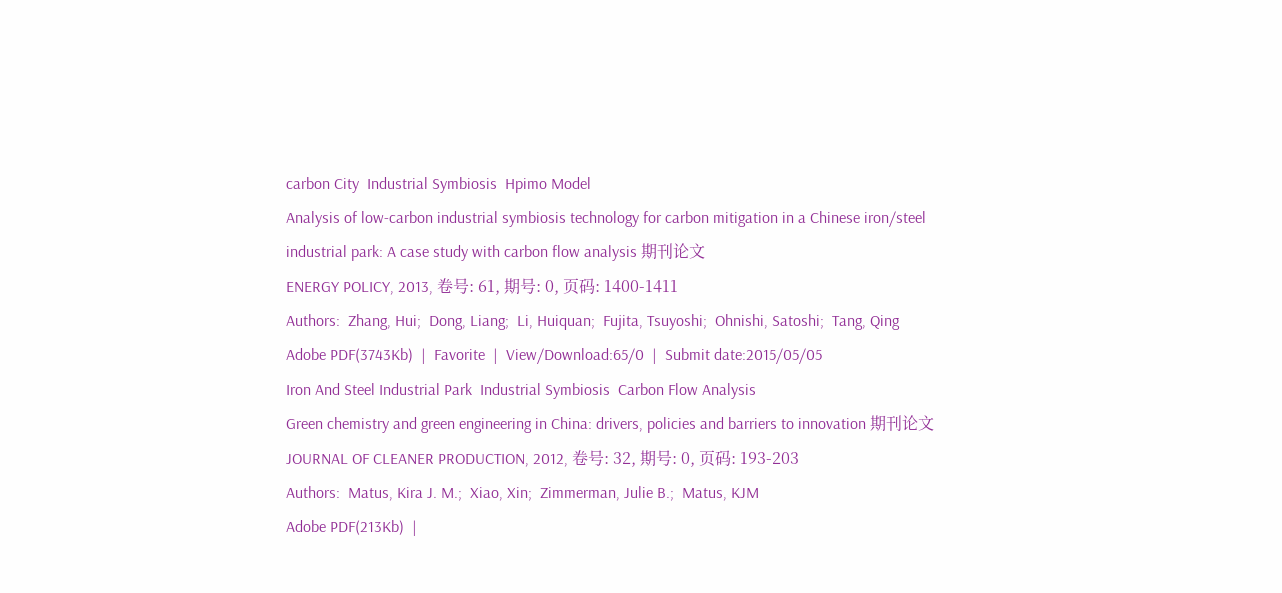carbon City  Industrial Symbiosis  Hpimo Model
Analysis of low-carbon industrial symbiosis technology for carbon mitigation in a Chinese iron/steel industrial park: A case study with carbon flow analysis 期刊论文
ENERGY POLICY, 2013, 卷号: 61, 期号: 0, 页码: 1400-1411
Authors:  Zhang, Hui;  Dong, Liang;  Li, Huiquan;  Fujita, Tsuyoshi;  Ohnishi, Satoshi;  Tang, Qing
Adobe PDF(3743Kb)  |  Favorite  |  View/Download:65/0  |  Submit date:2015/05/05
Iron And Steel Industrial Park  Industrial Symbiosis  Carbon Flow Analysis
Green chemistry and green engineering in China: drivers, policies and barriers to innovation 期刊论文
JOURNAL OF CLEANER PRODUCTION, 2012, 卷号: 32, 期号: 0, 页码: 193-203
Authors:  Matus, Kira J. M.;  Xiao, Xin;  Zimmerman, Julie B.;  Matus, KJM
Adobe PDF(213Kb)  |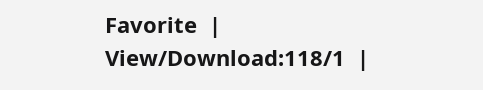Favorite  |  View/Download:118/1  |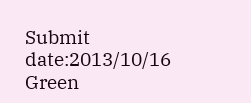Submit date:2013/10/16
Green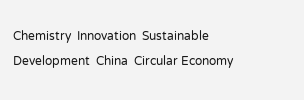Chemistry  Innovation  Sustainable Development  China  Circular Economy